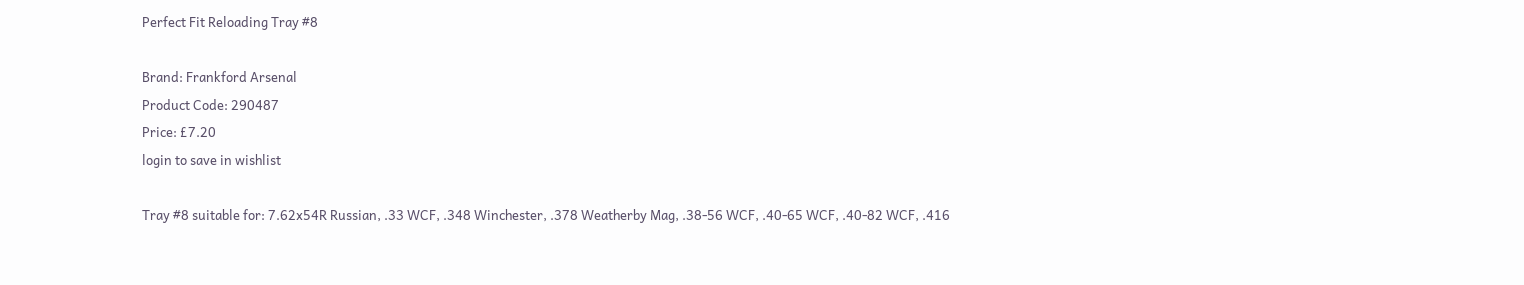Perfect Fit Reloading Tray #8

Brand: Frankford Arsenal
Product Code: 290487
Price: £7.20
login to save in wishlist

Tray #8 suitable for: 7.62x54R Russian, .33 WCF, .348 Winchester, .378 Weatherby Mag, .38-56 WCF, .40-65 WCF, .40-82 WCF, .416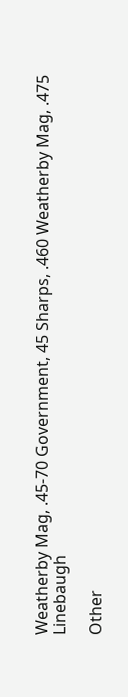Weatherby Mag, .45-70 Government, 45 Sharps, .460 Weatherby Mag, .475 Linebaugh

Other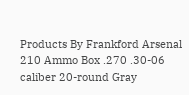Products By Frankford Arsenal
210 Ammo Box .270 .30-06 caliber 20-round Gray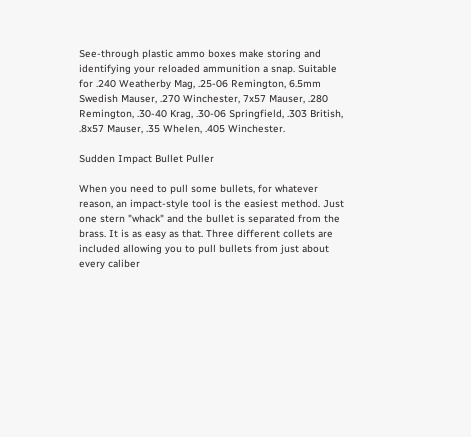See-through plastic ammo boxes make storing and identifying your reloaded ammunition a snap. Suitable for .240 Weatherby Mag, .25-06 Remington, 6.5mm Swedish Mauser, .270 Winchester, 7x57 Mauser, .280 Remington, .30-40 Krag, .30-06 Springfield, .303 British, .8x57 Mauser, .35 Whelen, .405 Winchester.

Sudden Impact Bullet Puller

When you need to pull some bullets, for whatever reason, an impact-style tool is the easiest method. Just one stern "whack" and the bullet is separated from the brass. It is as easy as that. Three different collets are included allowing you to pull bullets from just about every caliber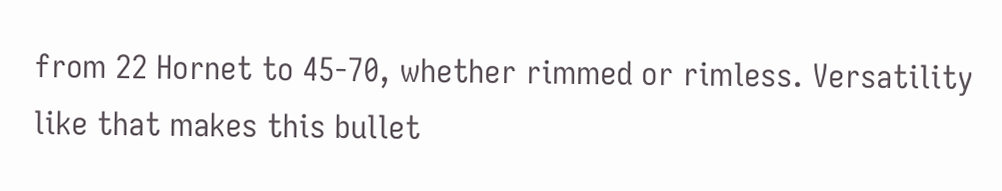from 22 Hornet to 45-70, whether rimmed or rimless. Versatility like that makes this bullet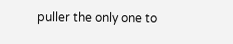puller the only one to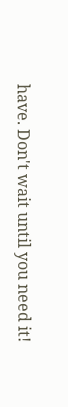have. Don't wait until you need it!